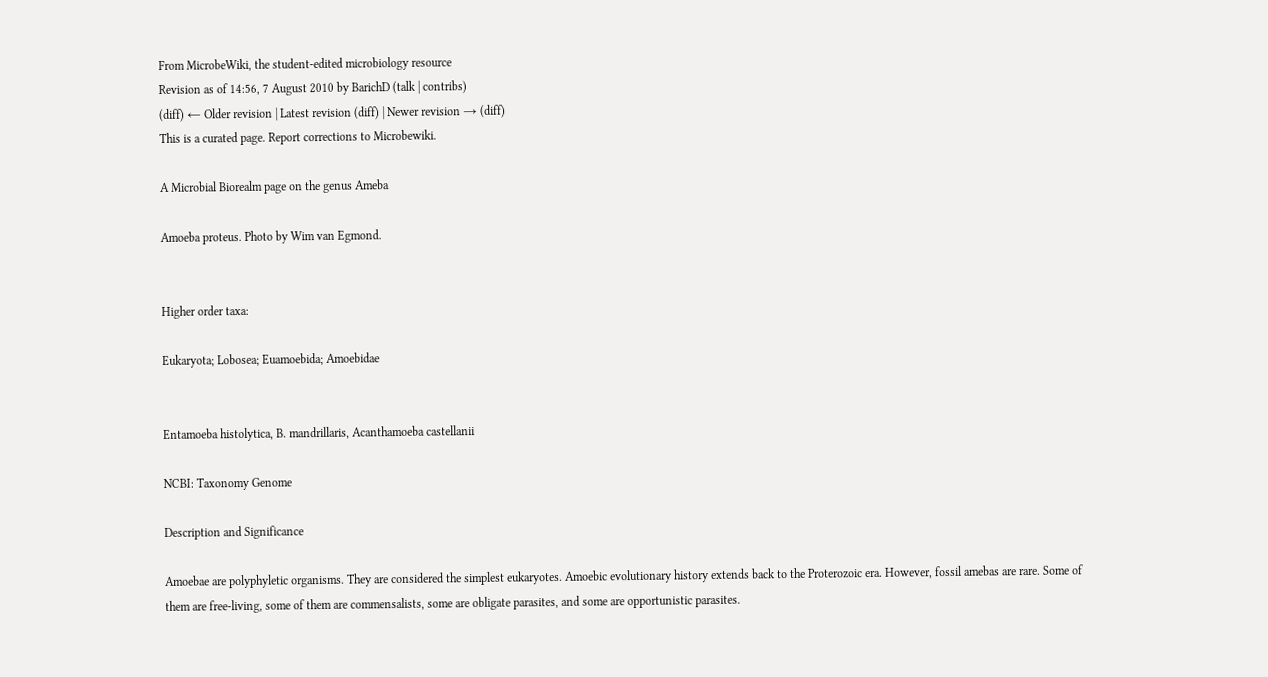From MicrobeWiki, the student-edited microbiology resource
Revision as of 14:56, 7 August 2010 by BarichD (talk | contribs)
(diff) ← Older revision | Latest revision (diff) | Newer revision → (diff)
This is a curated page. Report corrections to Microbewiki.

A Microbial Biorealm page on the genus Ameba

Amoeba proteus. Photo by Wim van Egmond.


Higher order taxa:

Eukaryota; Lobosea; Euamoebida; Amoebidae


Entamoeba histolytica, B. mandrillaris, Acanthamoeba castellanii

NCBI: Taxonomy Genome

Description and Significance

Amoebae are polyphyletic organisms. They are considered the simplest eukaryotes. Amoebic evolutionary history extends back to the Proterozoic era. However, fossil amebas are rare. Some of them are free-living, some of them are commensalists, some are obligate parasites, and some are opportunistic parasites.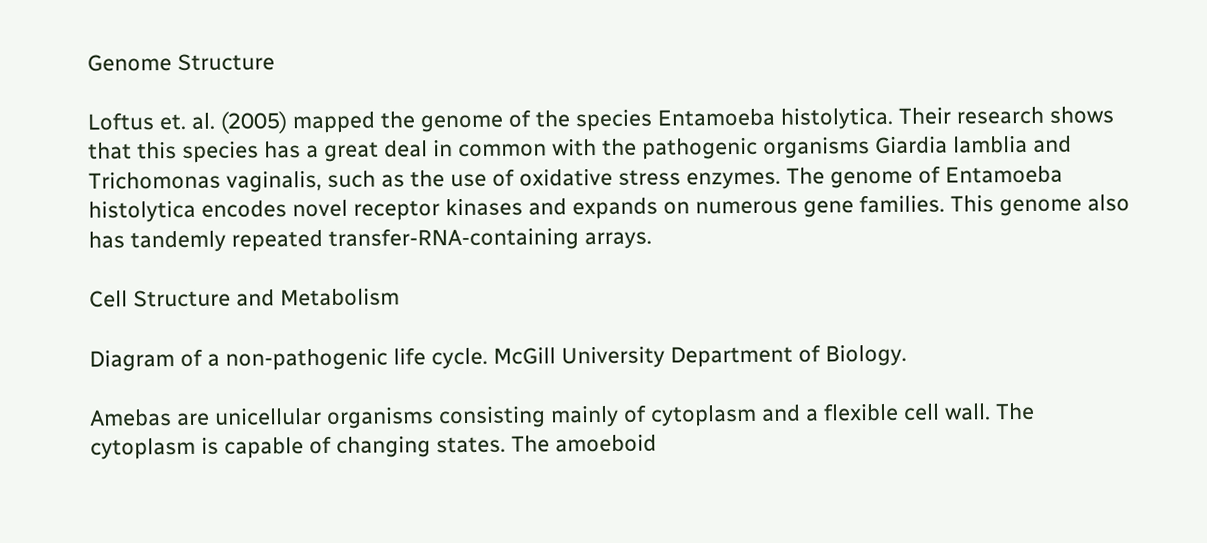Genome Structure

Loftus et. al. (2005) mapped the genome of the species Entamoeba histolytica. Their research shows that this species has a great deal in common with the pathogenic organisms Giardia lamblia and Trichomonas vaginalis, such as the use of oxidative stress enzymes. The genome of Entamoeba histolytica encodes novel receptor kinases and expands on numerous gene families. This genome also has tandemly repeated transfer-RNA-containing arrays.

Cell Structure and Metabolism

Diagram of a non-pathogenic life cycle. McGill University Department of Biology.

Amebas are unicellular organisms consisting mainly of cytoplasm and a flexible cell wall. The cytoplasm is capable of changing states. The amoeboid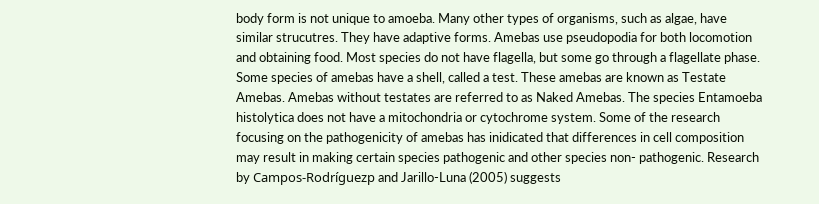body form is not unique to amoeba. Many other types of organisms, such as algae, have similar strucutres. They have adaptive forms. Amebas use pseudopodia for both locomotion and obtaining food. Most species do not have flagella, but some go through a flagellate phase. Some species of amebas have a shell, called a test. These amebas are known as Testate Amebas. Amebas without testates are referred to as Naked Amebas. The species Entamoeba histolytica does not have a mitochondria or cytochrome system. Some of the research focusing on the pathogenicity of amebas has inidicated that differences in cell composition may result in making certain species pathogenic and other species non- pathogenic. Research by Campos-Rodríguezp and Jarillo-Luna (2005) suggests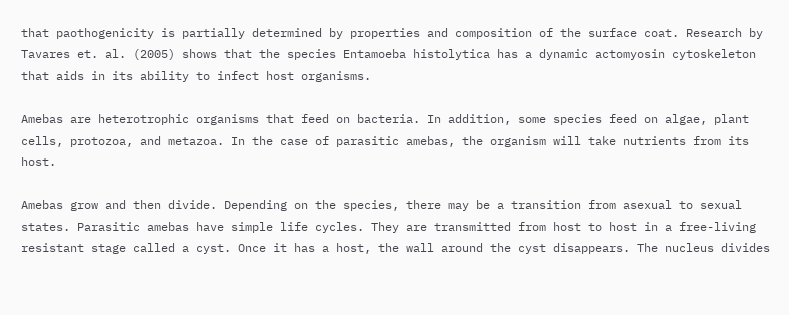that paothogenicity is partially determined by properties and composition of the surface coat. Research by Tavares et. al. (2005) shows that the species Entamoeba histolytica has a dynamic actomyosin cytoskeleton that aids in its ability to infect host organisms.

Amebas are heterotrophic organisms that feed on bacteria. In addition, some species feed on algae, plant cells, protozoa, and metazoa. In the case of parasitic amebas, the organism will take nutrients from its host.

Amebas grow and then divide. Depending on the species, there may be a transition from asexual to sexual states. Parasitic amebas have simple life cycles. They are transmitted from host to host in a free-living resistant stage called a cyst. Once it has a host, the wall around the cyst disappears. The nucleus divides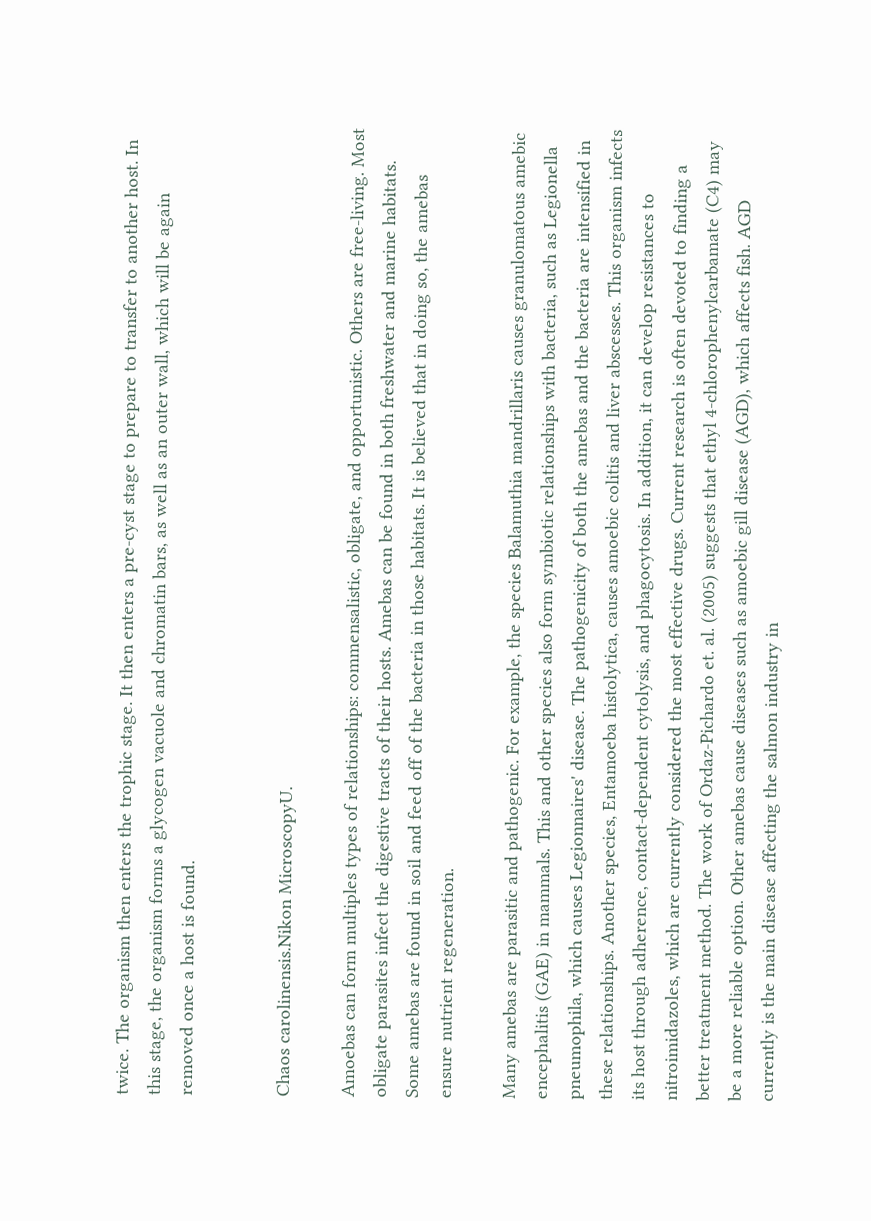twice. The organism then enters the trophic stage. It then enters a pre-cyst stage to prepare to transfer to another host. In this stage, the organism forms a glycogen vacuole and chromatin bars, as well as an outer wall, which will be again removed once a host is found.


Chaos carolinensis.Nikon MicroscopyU.

Amoebas can form multiples types of relationships: commensalistic, obligate, and opportunistic. Others are free-living. Most obligate parasites infect the digestive tracts of their hosts. Amebas can be found in both freshwater and marine habitats. Some amebas are found in soil and feed off of the bacteria in those habitats. It is believed that in doing so, the amebas ensure nutrient regeneration.

Many amebas are parasitic and pathogenic. For example, the species Balamuthia mandrillaris causes granulomatous amebic encephalitis (GAE) in mammals. This and other species also form symbiotic relationships with bacteria, such as Legionella pneumophila, which causes Legionnaires' disease. The pathogenicity of both the amebas and the bacteria are intensified in these relationships. Another species, Entamoeba histolytica, causes amoebic colitis and liver abscesses. This organism infects its host through adherence, contact-dependent cytolysis, and phagocytosis. In addition, it can develop resistances to nitroimidazoles, which are currently considered the most effective drugs. Current research is often devoted to finding a better treatment method. The work of Ordaz-Pichardo et. al. (2005) suggests that ethyl 4-chlorophenylcarbamate (C4) may be a more reliable option. Other amebas cause diseases such as amoebic gill disease (AGD), which affects fish. AGD currently is the main disease affecting the salmon industry in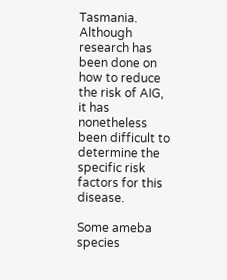Tasmania. Although research has been done on how to reduce the risk of AIG, it has nonetheless been difficult to determine the specific risk factors for this disease.

Some ameba species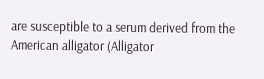are susceptible to a serum derived from the American alligator (Alligator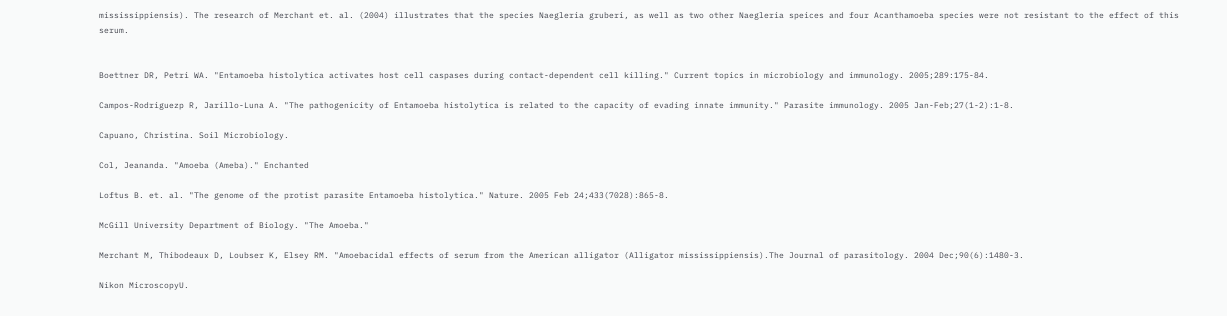mississippiensis). The research of Merchant et. al. (2004) illustrates that the species Naegleria gruberi, as well as two other Naegleria speices and four Acanthamoeba species were not resistant to the effect of this serum.


Boettner DR, Petri WA. "Entamoeba histolytica activates host cell caspases during contact-dependent cell killing." Current topics in microbiology and immunology. 2005;289:175-84.

Campos-Rodriguezp R, Jarillo-Luna A. "The pathogenicity of Entamoeba histolytica is related to the capacity of evading innate immunity." Parasite immunology. 2005 Jan-Feb;27(1-2):1-8.

Capuano, Christina. Soil Microbiology.

Col, Jeananda. "Amoeba (Ameba)." Enchanted

Loftus B. et. al. "The genome of the protist parasite Entamoeba histolytica." Nature. 2005 Feb 24;433(7028):865-8.

McGill University Department of Biology. "The Amoeba."

Merchant M, Thibodeaux D, Loubser K, Elsey RM. "Amoebacidal effects of serum from the American alligator (Alligator mississippiensis).The Journal of parasitology. 2004 Dec;90(6):1480-3.

Nikon MicroscopyU.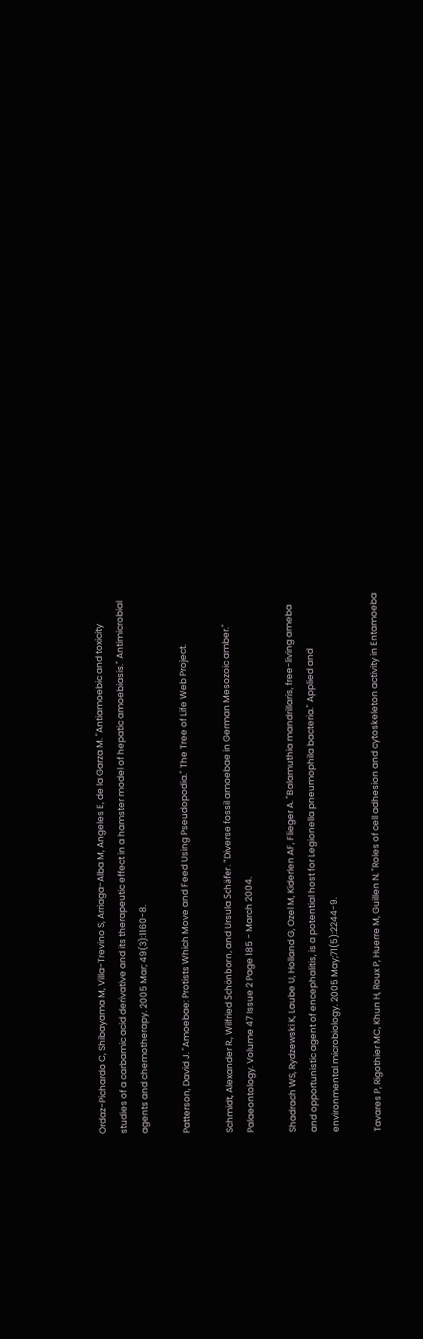Ordaz-Pichardo C, Shibayama M, Villa-Trevino S, Arriaga-Alba M, Angeles E, de la Garza M. "Antiamoebic and toxicity studies of a carbamic acid derivative and its therapeutic effect in a hamster model of hepatic amoebiasis." Antimicrobial agents and chemotherapy. 2005 Mar; 49(3):1160-8.

Patterson, David J. "Amoebae: Protists Which Move and Feed Using Pseudopodia." The Tree of Life Web Project.

Schmidt, Alexander R., Wilfried Schönborn, and Ursula Schäfer. "Diverse fossil amoebae in German Mesozoic amber." Palaeontology. Volume 47 Issue 2 Page 185 - March 2004.

Shadrach WS, Rydzewski K, Laube U, Holland G, Ozel M, Kiderlen AF, Flieger A. "Balamuthia mandrillaris, free-living ameba and opportunistic agent of encephalitis, is a potential host for Legionella pneumophila bacteria." Applied and environmental microbiology. 2005 May;71(5):2244-9.

Tavares P, Rigothier MC, Khun H, Roux P, Huerre M, Guillen N. "Roles of cell adhesion and cytoskeleton activity in Entamoeba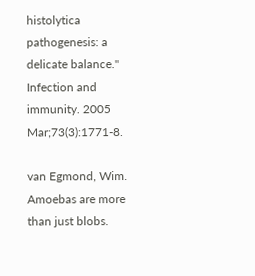histolytica pathogenesis: a delicate balance." Infection and immunity. 2005 Mar;73(3):1771-8.

van Egmond, Wim. Amoebas are more than just blobs.